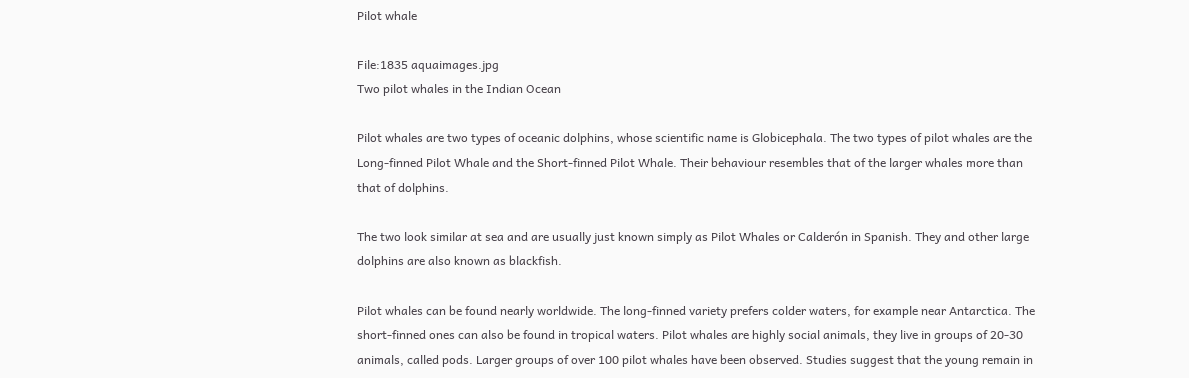Pilot whale

File:1835 aquaimages.jpg
Two pilot whales in the Indian Ocean

Pilot whales are two types of oceanic dolphins, whose scientific name is Globicephala. The two types of pilot whales are the Long-finned Pilot Whale and the Short-finned Pilot Whale. Their behaviour resembles that of the larger whales more than that of dolphins.

The two look similar at sea and are usually just known simply as Pilot Whales or Calderón in Spanish. They and other large dolphins are also known as blackfish.

Pilot whales can be found nearly worldwide. The long-finned variety prefers colder waters, for example near Antarctica. The short-finned ones can also be found in tropical waters. Pilot whales are highly social animals, they live in groups of 20-30 animals, called pods. Larger groups of over 100 pilot whales have been observed. Studies suggest that the young remain in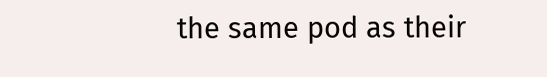the same pod as their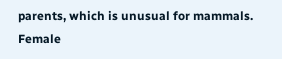parents, which is unusual for mammals. Female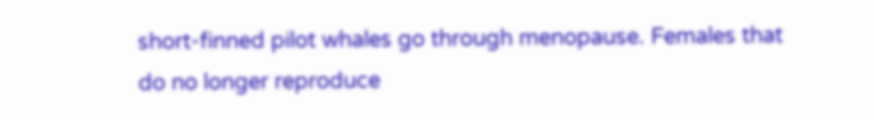short-finned pilot whales go through menopause. Females that do no longer reproduce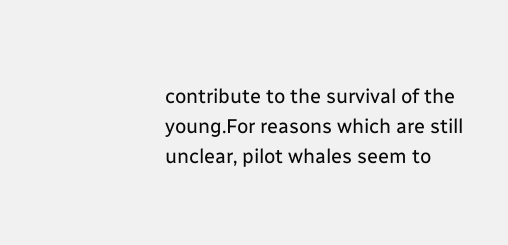contribute to the survival of the young.For reasons which are still unclear, pilot whales seem to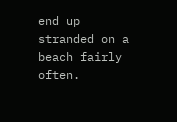end up stranded on a beach fairly often.